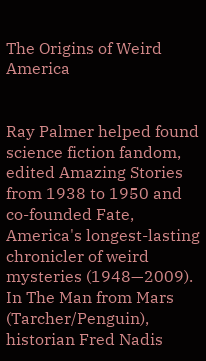The Origins of Weird America


Ray Palmer helped found science fiction fandom, edited Amazing Stories from 1938 to 1950 and co-founded Fate, America's longest-lasting chronicler of weird mysteries (1948—2009). In The Man from Mars (Tarcher/Penguin), historian Fred Nadis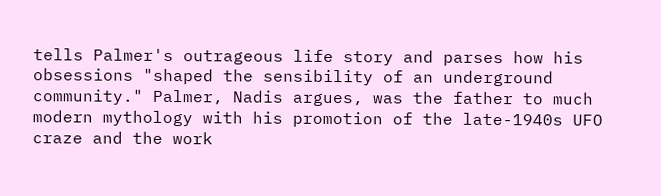tells Palmer's outrageous life story and parses how his obsessions "shaped the sensibility of an underground community." Palmer, Nadis argues, was the father to much modern mythology with his promotion of the late-1940s UFO craze and the work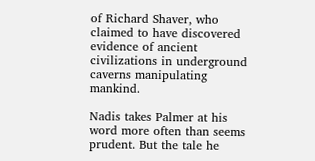of Richard Shaver, who claimed to have discovered evidence of ancient civilizations in underground caverns manipulating mankind.

Nadis takes Palmer at his word more often than seems prudent. But the tale he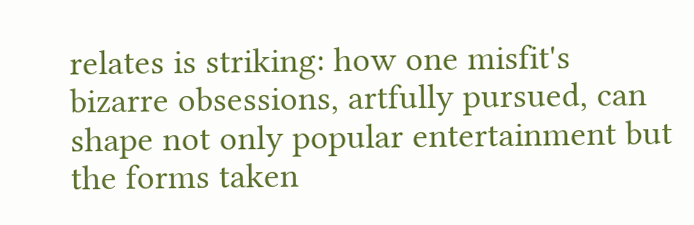relates is striking: how one misfit's bizarre obsessions, artfully pursued, can shape not only popular entertainment but the forms taken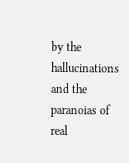by the hallucinations and the paranoias of real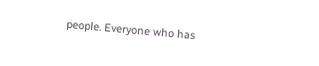people. Everyone who has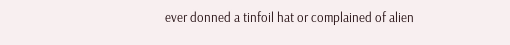ever donned a tinfoil hat or complained of alien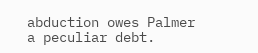abduction owes Palmer a peculiar debt.